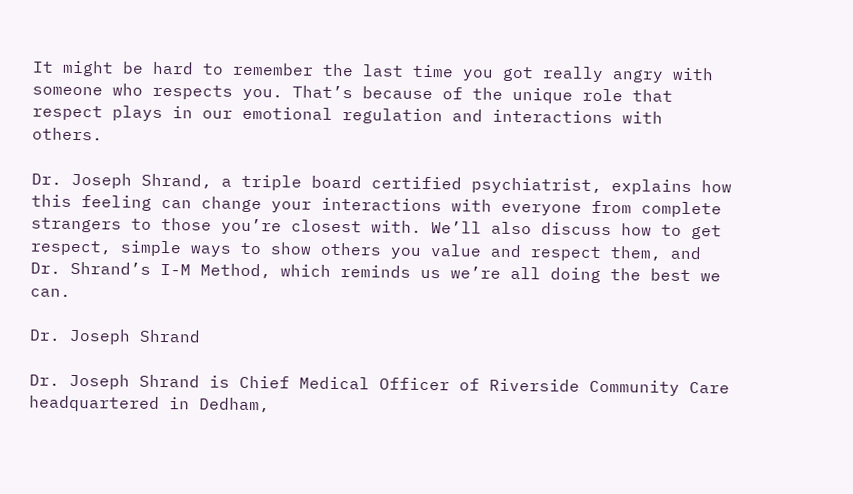It might be hard to remember the last time you got really angry with someone who respects you. That’s because of the unique role that respect plays in our emotional regulation and interactions with others.

Dr. Joseph Shrand, a triple board certified psychiatrist, explains how this feeling can change your interactions with everyone from complete strangers to those you’re closest with. We’ll also discuss how to get respect, simple ways to show others you value and respect them, and Dr. Shrand’s I-M Method, which reminds us we’re all doing the best we can.

Dr. Joseph Shrand

Dr. Joseph Shrand is Chief Medical Officer of Riverside Community Care headquartered in Dedham,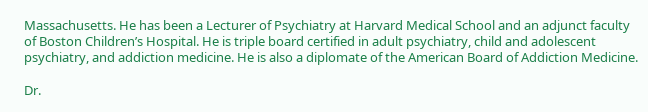Massachusetts. He has been a Lecturer of Psychiatry at Harvard Medical School and an adjunct faculty of Boston Children’s Hospital. He is triple board certified in adult psychiatry, child and adolescent psychiatry, and addiction medicine. He is also a diplomate of the American Board of Addiction Medicine.

Dr.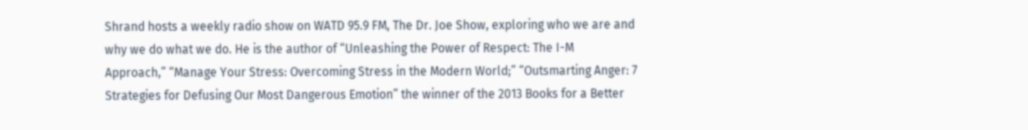Shrand hosts a weekly radio show on WATD 95.9 FM, The Dr. Joe Show, exploring who we are and why we do what we do. He is the author of “Unleashing the Power of Respect: The I-M Approach,” “Manage Your Stress: Overcoming Stress in the Modern World;” “Outsmarting Anger: 7 Strategies for Defusing Our Most Dangerous Emotion” the winner of the 2013 Books for a Better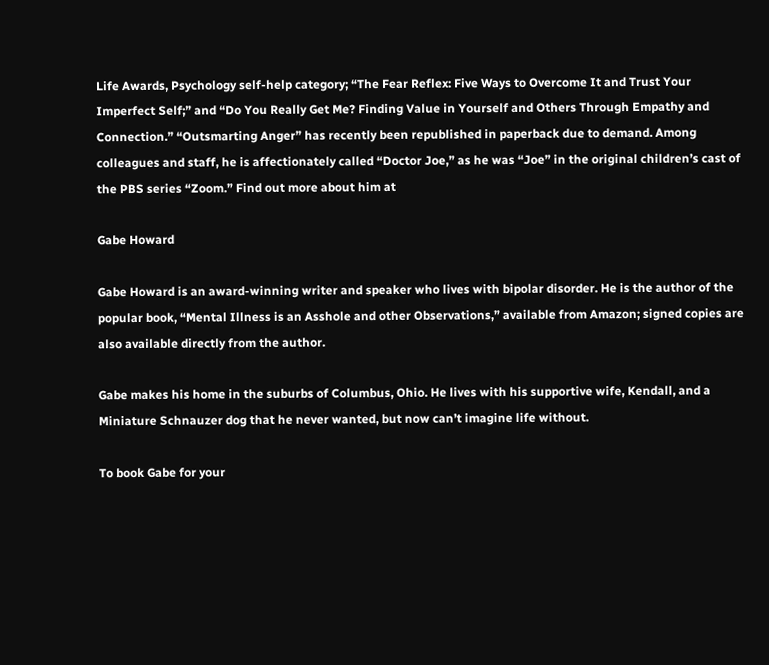Life Awards, Psychology self-help category; “The Fear Reflex: Five Ways to Overcome It and Trust Your Imperfect Self;” and “Do You Really Get Me? Finding Value in Yourself and Others Through Empathy and Connection.” “Outsmarting Anger” has recently been republished in paperback due to demand. Among colleagues and staff, he is affectionately called “Doctor Joe,” as he was “Joe” in the original children’s cast of the PBS series “Zoom.” Find out more about him at

Gabe Howard

Gabe Howard is an award-winning writer and speaker who lives with bipolar disorder. He is the author of the popular book, “Mental Illness is an Asshole and other Observations,” available from Amazon; signed copies are also available directly from the author.

Gabe makes his home in the suburbs of Columbus, Ohio. He lives with his supportive wife, Kendall, and a Miniature Schnauzer dog that he never wanted, but now can’t imagine life without.

To book Gabe for your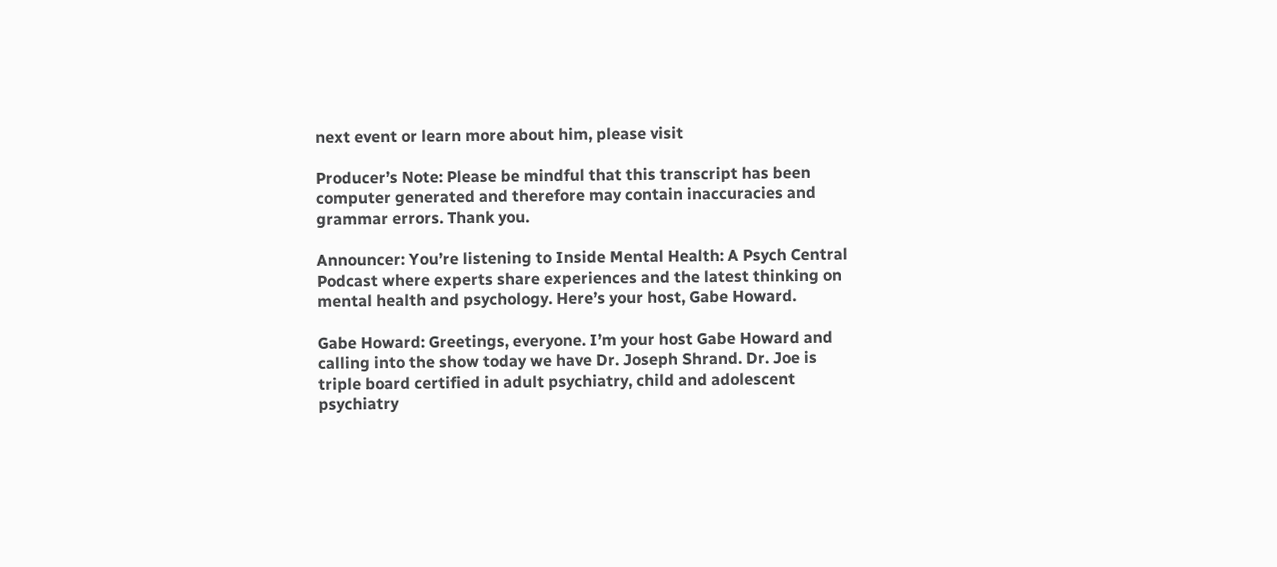next event or learn more about him, please visit

Producer’s Note: Please be mindful that this transcript has been computer generated and therefore may contain inaccuracies and grammar errors. Thank you.

Announcer: You’re listening to Inside Mental Health: A Psych Central Podcast where experts share experiences and the latest thinking on mental health and psychology. Here’s your host, Gabe Howard.

Gabe Howard: Greetings, everyone. I’m your host Gabe Howard and calling into the show today we have Dr. Joseph Shrand. Dr. Joe is triple board certified in adult psychiatry, child and adolescent psychiatry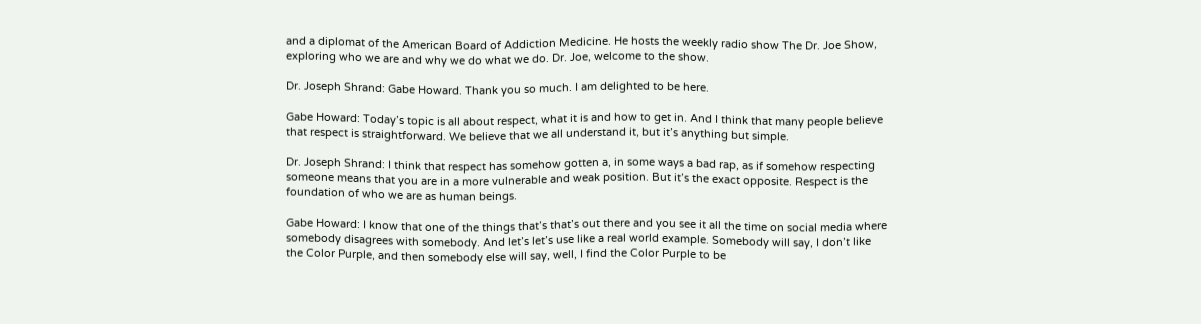and a diplomat of the American Board of Addiction Medicine. He hosts the weekly radio show The Dr. Joe Show, exploring who we are and why we do what we do. Dr. Joe, welcome to the show.

Dr. Joseph Shrand: Gabe Howard. Thank you so much. I am delighted to be here.

Gabe Howard: Today’s topic is all about respect, what it is and how to get in. And I think that many people believe that respect is straightforward. We believe that we all understand it, but it’s anything but simple.

Dr. Joseph Shrand: I think that respect has somehow gotten a, in some ways a bad rap, as if somehow respecting someone means that you are in a more vulnerable and weak position. But it’s the exact opposite. Respect is the foundation of who we are as human beings.

Gabe Howard: I know that one of the things that’s that’s out there and you see it all the time on social media where somebody disagrees with somebody. And let’s let’s use like a real world example. Somebody will say, I don’t like the Color Purple, and then somebody else will say, well, I find the Color Purple to be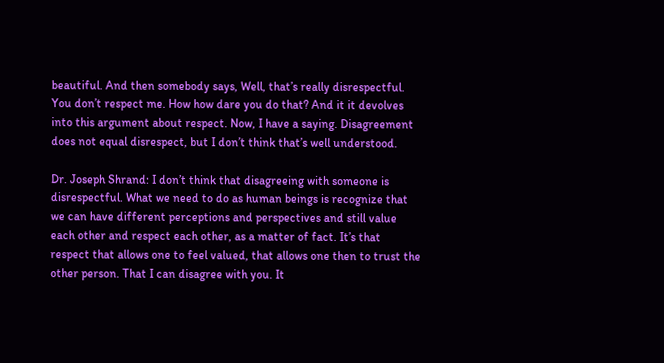beautiful. And then somebody says, Well, that’s really disrespectful. You don’t respect me. How how dare you do that? And it it devolves into this argument about respect. Now, I have a saying. Disagreement does not equal disrespect, but I don’t think that’s well understood.

Dr. Joseph Shrand: I don’t think that disagreeing with someone is disrespectful. What we need to do as human beings is recognize that we can have different perceptions and perspectives and still value each other and respect each other, as a matter of fact. It’s that respect that allows one to feel valued, that allows one then to trust the other person. That I can disagree with you. It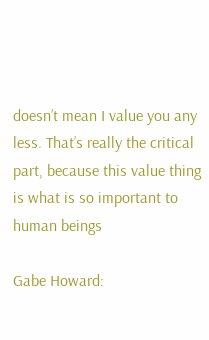doesn’t mean I value you any less. That’s really the critical part, because this value thing is what is so important to human beings

Gabe Howard: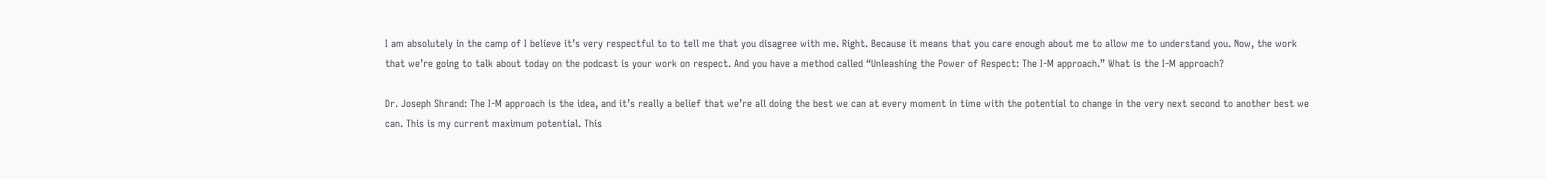I am absolutely in the camp of I believe it’s very respectful to to tell me that you disagree with me. Right. Because it means that you care enough about me to allow me to understand you. Now, the work that we’re going to talk about today on the podcast is your work on respect. And you have a method called “Unleashing the Power of Respect: The I-M approach.” What is the I-M approach?

Dr. Joseph Shrand: The I-M approach is the idea, and it’s really a belief that we’re all doing the best we can at every moment in time with the potential to change in the very next second to another best we can. This is my current maximum potential. This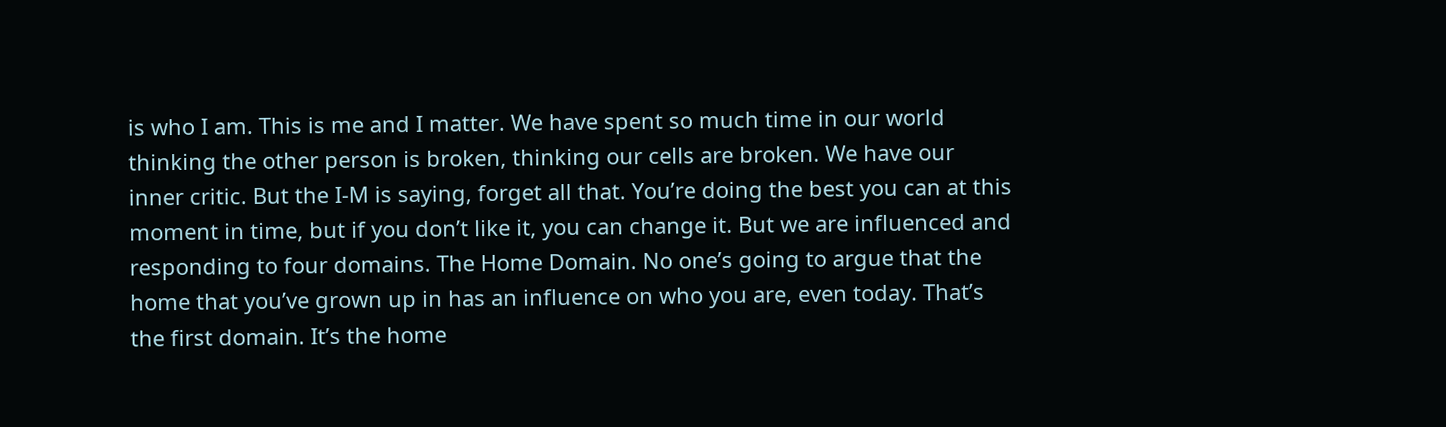is who I am. This is me and I matter. We have spent so much time in our world thinking the other person is broken, thinking our cells are broken. We have our inner critic. But the I-M is saying, forget all that. You’re doing the best you can at this moment in time, but if you don’t like it, you can change it. But we are influenced and responding to four domains. The Home Domain. No one’s going to argue that the home that you’ve grown up in has an influence on who you are, even today. That’s the first domain. It’s the home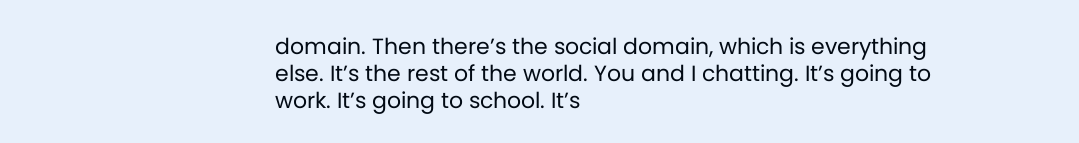domain. Then there’s the social domain, which is everything else. It’s the rest of the world. You and I chatting. It’s going to work. It’s going to school. It’s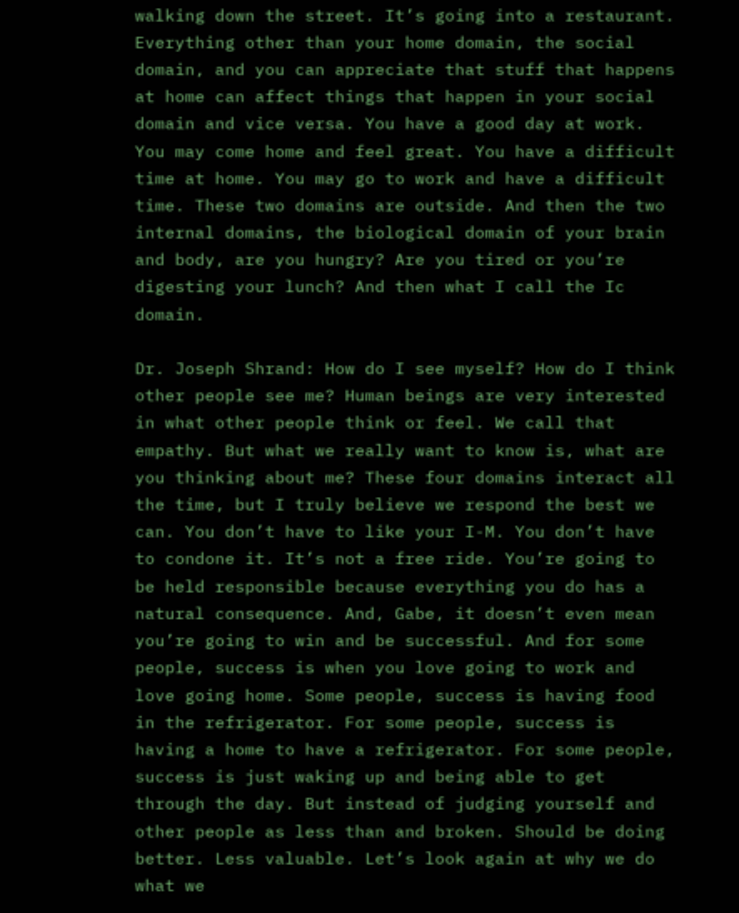walking down the street. It’s going into a restaurant. Everything other than your home domain, the social domain, and you can appreciate that stuff that happens at home can affect things that happen in your social domain and vice versa. You have a good day at work. You may come home and feel great. You have a difficult time at home. You may go to work and have a difficult time. These two domains are outside. And then the two internal domains, the biological domain of your brain and body, are you hungry? Are you tired or you’re digesting your lunch? And then what I call the Ic domain.

Dr. Joseph Shrand: How do I see myself? How do I think other people see me? Human beings are very interested in what other people think or feel. We call that empathy. But what we really want to know is, what are you thinking about me? These four domains interact all the time, but I truly believe we respond the best we can. You don’t have to like your I-M. You don’t have to condone it. It’s not a free ride. You’re going to be held responsible because everything you do has a natural consequence. And, Gabe, it doesn’t even mean you’re going to win and be successful. And for some people, success is when you love going to work and love going home. Some people, success is having food in the refrigerator. For some people, success is having a home to have a refrigerator. For some people, success is just waking up and being able to get through the day. But instead of judging yourself and other people as less than and broken. Should be doing better. Less valuable. Let’s look again at why we do what we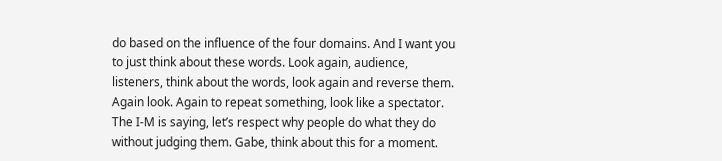do based on the influence of the four domains. And I want you to just think about these words. Look again, audience, listeners, think about the words, look again and reverse them. Again look. Again to repeat something, look like a spectator. The I-M is saying, let’s respect why people do what they do without judging them. Gabe, think about this for a moment.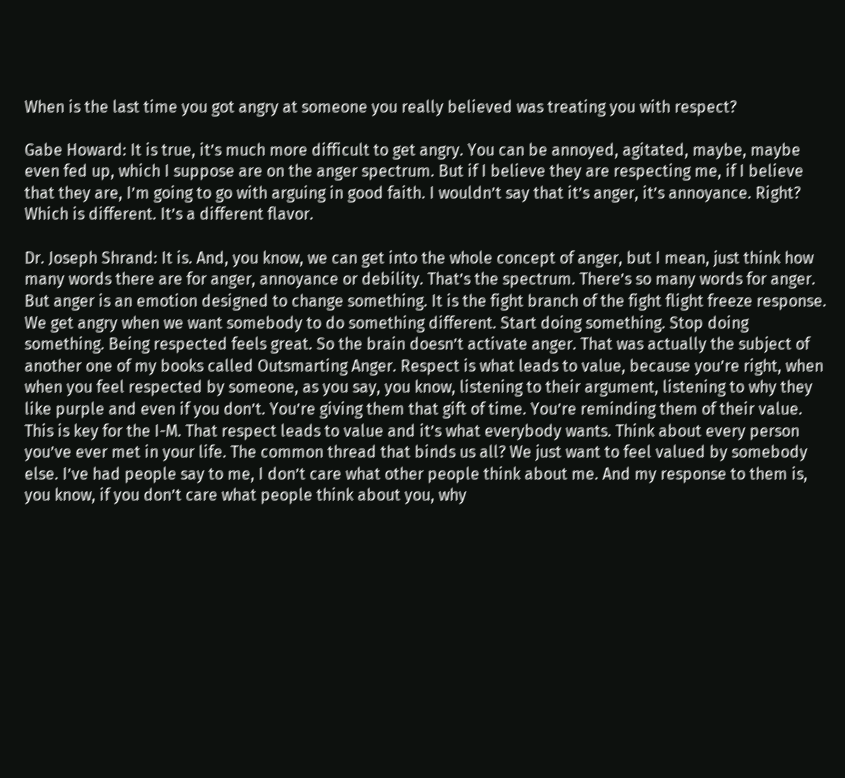When is the last time you got angry at someone you really believed was treating you with respect?

Gabe Howard: It is true, it’s much more difficult to get angry. You can be annoyed, agitated, maybe, maybe even fed up, which I suppose are on the anger spectrum. But if I believe they are respecting me, if I believe that they are, I’m going to go with arguing in good faith. I wouldn’t say that it’s anger, it’s annoyance. Right? Which is different. It’s a different flavor.

Dr. Joseph Shrand: It is. And, you know, we can get into the whole concept of anger, but I mean, just think how many words there are for anger, annoyance or debility. That’s the spectrum. There’s so many words for anger. But anger is an emotion designed to change something. It is the fight branch of the fight flight freeze response. We get angry when we want somebody to do something different. Start doing something. Stop doing something. Being respected feels great. So the brain doesn’t activate anger. That was actually the subject of another one of my books called Outsmarting Anger. Respect is what leads to value, because you’re right, when when you feel respected by someone, as you say, you know, listening to their argument, listening to why they like purple and even if you don’t. You’re giving them that gift of time. You’re reminding them of their value. This is key for the I-M. That respect leads to value and it’s what everybody wants. Think about every person you’ve ever met in your life. The common thread that binds us all? We just want to feel valued by somebody else. I’ve had people say to me, I don’t care what other people think about me. And my response to them is, you know, if you don’t care what people think about you, why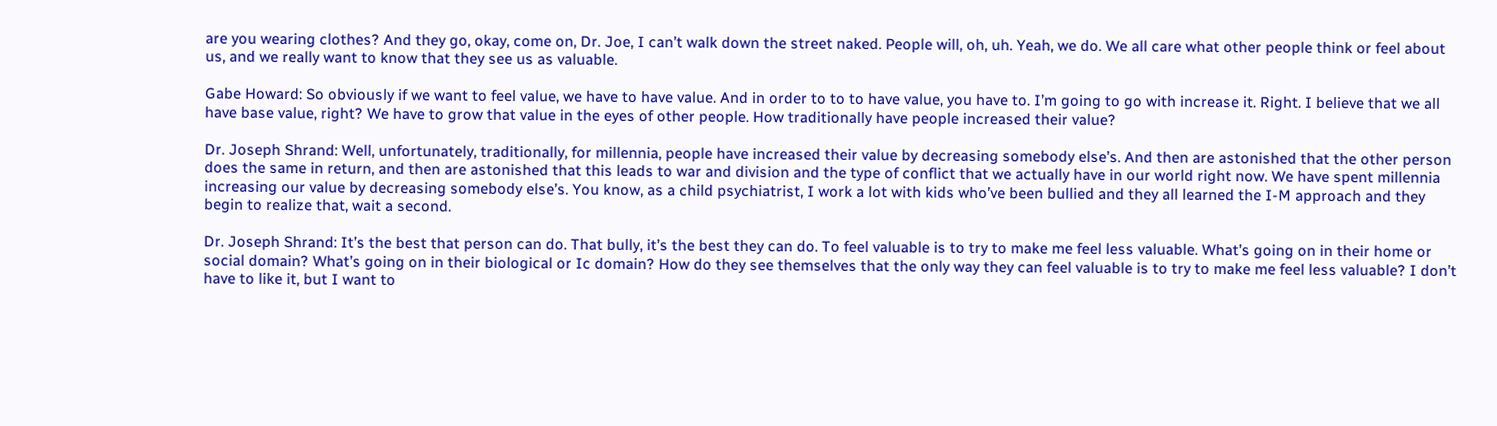are you wearing clothes? And they go, okay, come on, Dr. Joe, I can’t walk down the street naked. People will, oh, uh. Yeah, we do. We all care what other people think or feel about us, and we really want to know that they see us as valuable.

Gabe Howard: So obviously if we want to feel value, we have to have value. And in order to to to have value, you have to. I’m going to go with increase it. Right. I believe that we all have base value, right? We have to grow that value in the eyes of other people. How traditionally have people increased their value?

Dr. Joseph Shrand: Well, unfortunately, traditionally, for millennia, people have increased their value by decreasing somebody else’s. And then are astonished that the other person does the same in return, and then are astonished that this leads to war and division and the type of conflict that we actually have in our world right now. We have spent millennia increasing our value by decreasing somebody else’s. You know, as a child psychiatrist, I work a lot with kids who’ve been bullied and they all learned the I-M approach and they begin to realize that, wait a second.

Dr. Joseph Shrand: It’s the best that person can do. That bully, it’s the best they can do. To feel valuable is to try to make me feel less valuable. What’s going on in their home or social domain? What’s going on in their biological or Ic domain? How do they see themselves that the only way they can feel valuable is to try to make me feel less valuable? I don’t have to like it, but I want to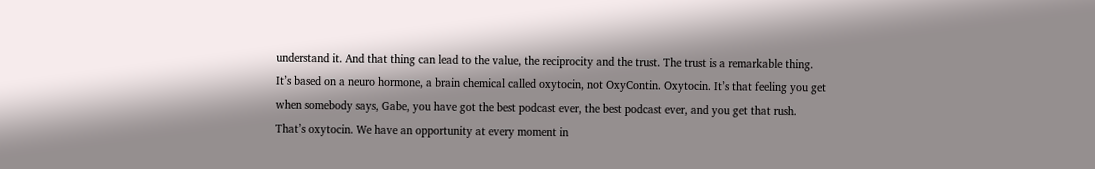understand it. And that thing can lead to the value, the reciprocity and the trust. The trust is a remarkable thing. It’s based on a neuro hormone, a brain chemical called oxytocin, not OxyContin. Oxytocin. It’s that feeling you get when somebody says, Gabe, you have got the best podcast ever, the best podcast ever, and you get that rush. That’s oxytocin. We have an opportunity at every moment in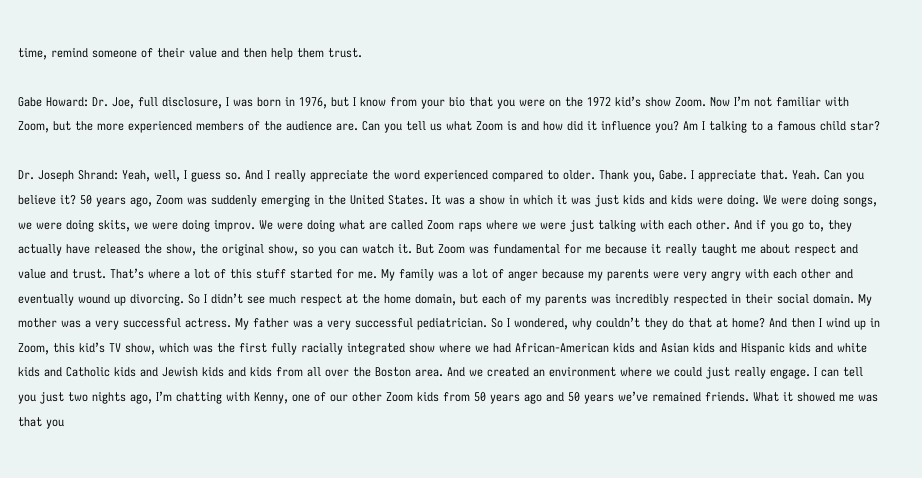time, remind someone of their value and then help them trust.

Gabe Howard: Dr. Joe, full disclosure, I was born in 1976, but I know from your bio that you were on the 1972 kid’s show Zoom. Now I’m not familiar with Zoom, but the more experienced members of the audience are. Can you tell us what Zoom is and how did it influence you? Am I talking to a famous child star?

Dr. Joseph Shrand: Yeah, well, I guess so. And I really appreciate the word experienced compared to older. Thank you, Gabe. I appreciate that. Yeah. Can you believe it? 50 years ago, Zoom was suddenly emerging in the United States. It was a show in which it was just kids and kids were doing. We were doing songs, we were doing skits, we were doing improv. We were doing what are called Zoom raps where we were just talking with each other. And if you go to, they actually have released the show, the original show, so you can watch it. But Zoom was fundamental for me because it really taught me about respect and value and trust. That’s where a lot of this stuff started for me. My family was a lot of anger because my parents were very angry with each other and eventually wound up divorcing. So I didn’t see much respect at the home domain, but each of my parents was incredibly respected in their social domain. My mother was a very successful actress. My father was a very successful pediatrician. So I wondered, why couldn’t they do that at home? And then I wind up in Zoom, this kid’s TV show, which was the first fully racially integrated show where we had African-American kids and Asian kids and Hispanic kids and white kids and Catholic kids and Jewish kids and kids from all over the Boston area. And we created an environment where we could just really engage. I can tell you just two nights ago, I’m chatting with Kenny, one of our other Zoom kids from 50 years ago and 50 years we’ve remained friends. What it showed me was that you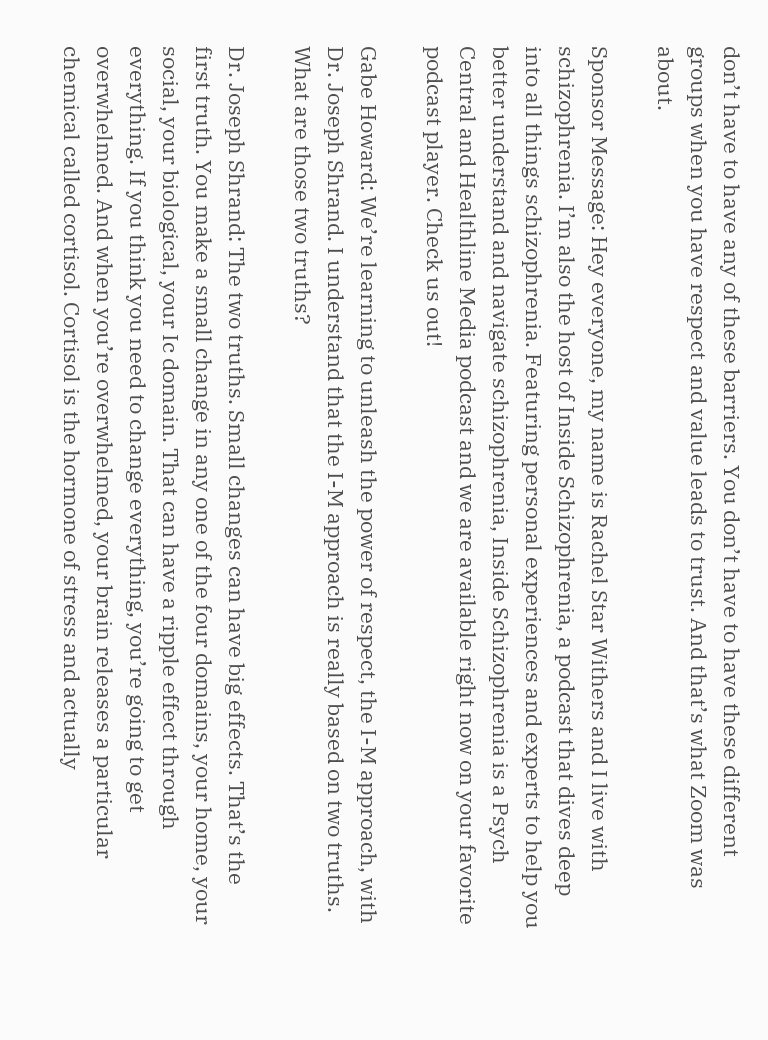don’t have to have any of these barriers. You don’t have to have these different groups when you have respect and value leads to trust. And that’s what Zoom was about.

Sponsor Message: Hey everyone, my name is Rachel Star Withers and I live with schizophrenia. I’m also the host of Inside Schizophrenia, a podcast that dives deep into all things schizophrenia. Featuring personal experiences and experts to help you better understand and navigate schizophrenia, Inside Schizophrenia is a Psych Central and Healthline Media podcast and we are available right now on your favorite podcast player. Check us out!

Gabe Howard: We’re learning to unleash the power of respect, the I-M approach, with Dr. Joseph Shrand. I understand that the I-M approach is really based on two truths. What are those two truths?

Dr. Joseph Shrand: The two truths. Small changes can have big effects. That’s the first truth. You make a small change in any one of the four domains, your home, your social, your biological, your Ic domain. That can have a ripple effect through everything. If you think you need to change everything, you’re going to get overwhelmed. And when you’re overwhelmed, your brain releases a particular chemical called cortisol. Cortisol is the hormone of stress and actually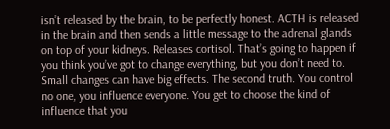isn’t released by the brain, to be perfectly honest. ACTH is released in the brain and then sends a little message to the adrenal glands on top of your kidneys. Releases cortisol. That’s going to happen if you think you’ve got to change everything, but you don’t need to. Small changes can have big effects. The second truth. You control no one, you influence everyone. You get to choose the kind of influence that you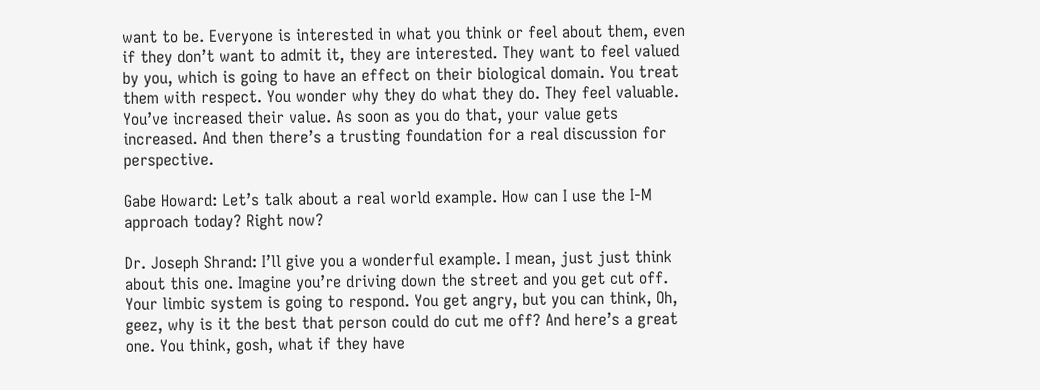want to be. Everyone is interested in what you think or feel about them, even if they don’t want to admit it, they are interested. They want to feel valued by you, which is going to have an effect on their biological domain. You treat them with respect. You wonder why they do what they do. They feel valuable. You’ve increased their value. As soon as you do that, your value gets increased. And then there’s a trusting foundation for a real discussion for perspective.

Gabe Howard: Let’s talk about a real world example. How can I use the I-M approach today? Right now?

Dr. Joseph Shrand: I’ll give you a wonderful example. I mean, just just think about this one. Imagine you’re driving down the street and you get cut off. Your limbic system is going to respond. You get angry, but you can think, Oh, geez, why is it the best that person could do cut me off? And here’s a great one. You think, gosh, what if they have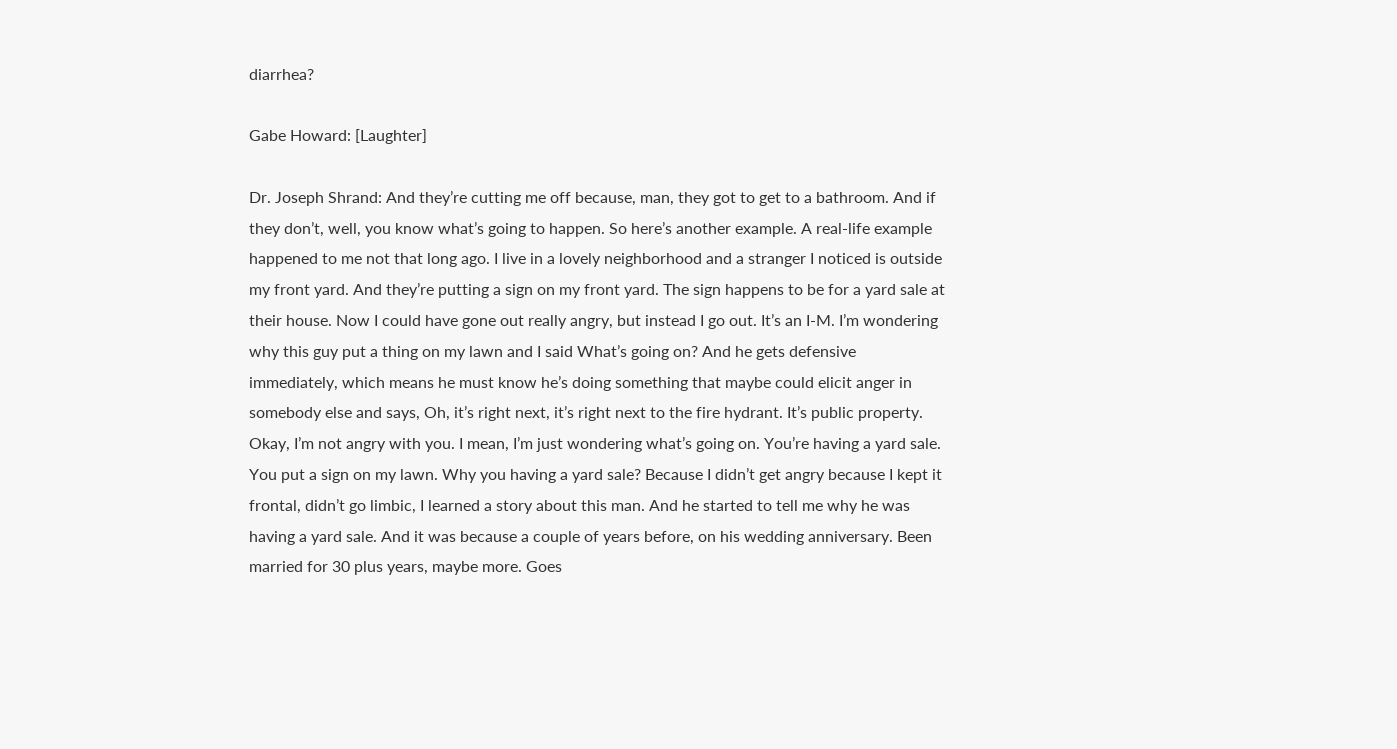diarrhea?

Gabe Howard: [Laughter]

Dr. Joseph Shrand: And they’re cutting me off because, man, they got to get to a bathroom. And if they don’t, well, you know what’s going to happen. So here’s another example. A real-life example happened to me not that long ago. I live in a lovely neighborhood and a stranger I noticed is outside my front yard. And they’re putting a sign on my front yard. The sign happens to be for a yard sale at their house. Now I could have gone out really angry, but instead I go out. It’s an I-M. I’m wondering why this guy put a thing on my lawn and I said What’s going on? And he gets defensive immediately, which means he must know he’s doing something that maybe could elicit anger in somebody else and says, Oh, it’s right next, it’s right next to the fire hydrant. It’s public property. Okay, I’m not angry with you. I mean, I’m just wondering what’s going on. You’re having a yard sale. You put a sign on my lawn. Why you having a yard sale? Because I didn’t get angry because I kept it frontal, didn’t go limbic, I learned a story about this man. And he started to tell me why he was having a yard sale. And it was because a couple of years before, on his wedding anniversary. Been married for 30 plus years, maybe more. Goes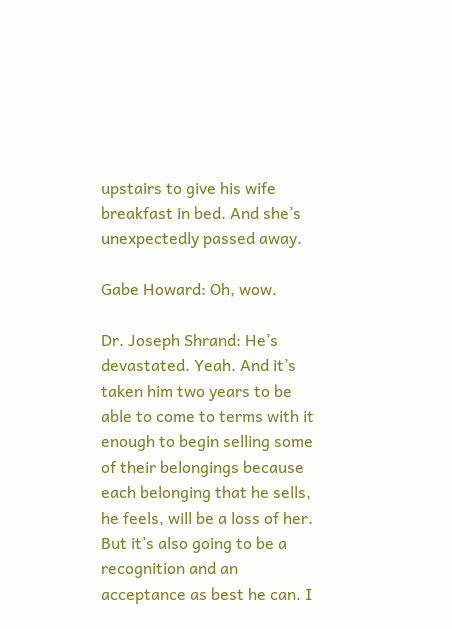upstairs to give his wife breakfast in bed. And she’s unexpectedly passed away.

Gabe Howard: Oh, wow.

Dr. Joseph Shrand: He’s devastated. Yeah. And it’s taken him two years to be able to come to terms with it enough to begin selling some of their belongings because each belonging that he sells, he feels, will be a loss of her. But it’s also going to be a recognition and an acceptance as best he can. I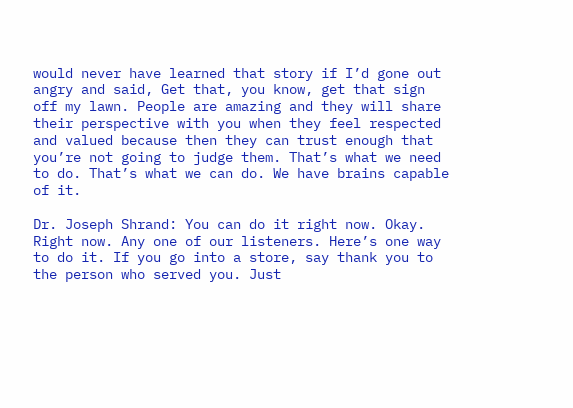would never have learned that story if I’d gone out angry and said, Get that, you know, get that sign off my lawn. People are amazing and they will share their perspective with you when they feel respected and valued because then they can trust enough that you’re not going to judge them. That’s what we need to do. That’s what we can do. We have brains capable of it.

Dr. Joseph Shrand: You can do it right now. Okay. Right now. Any one of our listeners. Here’s one way to do it. If you go into a store, say thank you to the person who served you. Just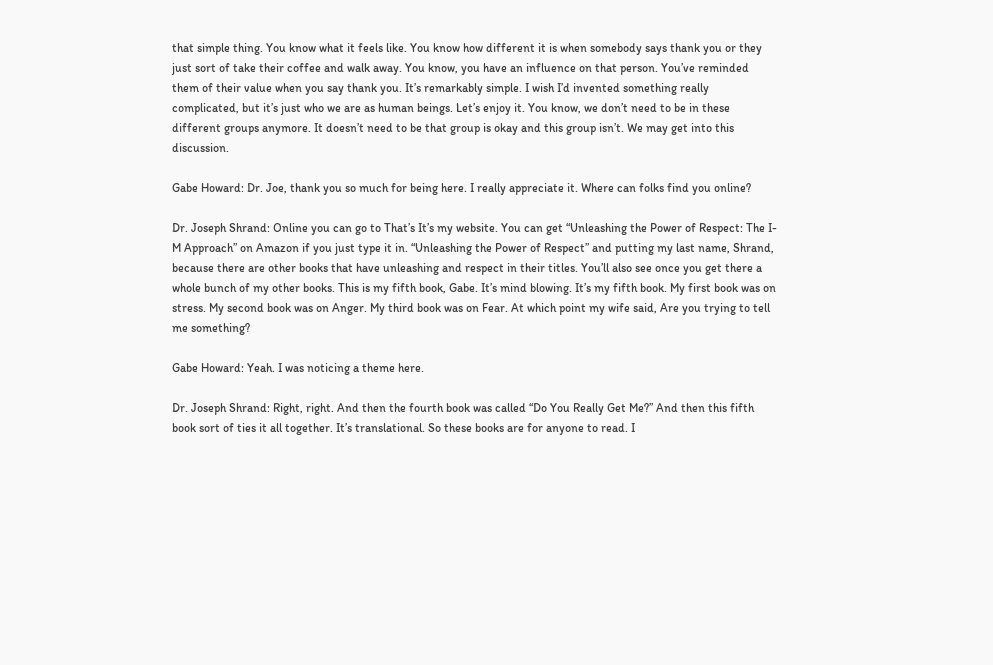that simple thing. You know what it feels like. You know how different it is when somebody says thank you or they just sort of take their coffee and walk away. You know, you have an influence on that person. You’ve reminded them of their value when you say thank you. It’s remarkably simple. I wish I’d invented something really complicated, but it’s just who we are as human beings. Let’s enjoy it. You know, we don’t need to be in these different groups anymore. It doesn’t need to be that group is okay and this group isn’t. We may get into this discussion.

Gabe Howard: Dr. Joe, thank you so much for being here. I really appreciate it. Where can folks find you online?

Dr. Joseph Shrand: Online you can go to That’s It’s my website. You can get “Unleashing the Power of Respect: The I-M Approach” on Amazon if you just type it in. “Unleashing the Power of Respect” and putting my last name, Shrand, because there are other books that have unleashing and respect in their titles. You’ll also see once you get there a whole bunch of my other books. This is my fifth book, Gabe. It’s mind blowing. It’s my fifth book. My first book was on stress. My second book was on Anger. My third book was on Fear. At which point my wife said, Are you trying to tell me something?

Gabe Howard: Yeah. I was noticing a theme here.

Dr. Joseph Shrand: Right, right. And then the fourth book was called “Do You Really Get Me?” And then this fifth book sort of ties it all together. It’s translational. So these books are for anyone to read. I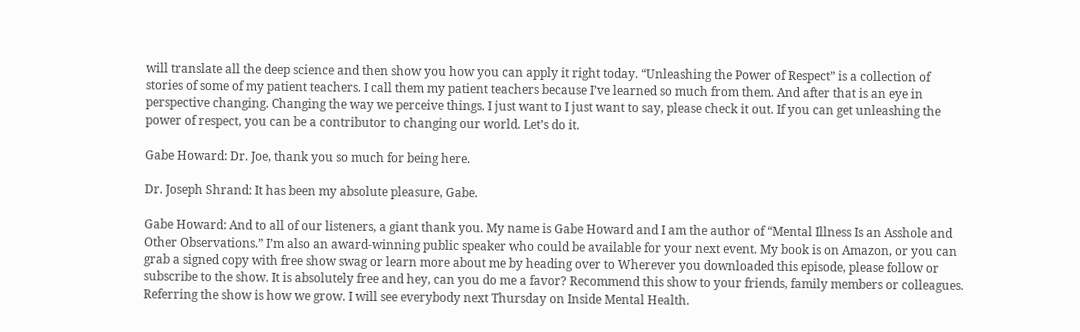will translate all the deep science and then show you how you can apply it right today. “Unleashing the Power of Respect” is a collection of stories of some of my patient teachers. I call them my patient teachers because I’ve learned so much from them. And after that is an eye in perspective changing. Changing the way we perceive things. I just want to I just want to say, please check it out. If you can get unleashing the power of respect, you can be a contributor to changing our world. Let’s do it.

Gabe Howard: Dr. Joe, thank you so much for being here.

Dr. Joseph Shrand: It has been my absolute pleasure, Gabe.

Gabe Howard: And to all of our listeners, a giant thank you. My name is Gabe Howard and I am the author of “Mental Illness Is an Asshole and Other Observations.” I’m also an award-winning public speaker who could be available for your next event. My book is on Amazon, or you can grab a signed copy with free show swag or learn more about me by heading over to Wherever you downloaded this episode, please follow or subscribe to the show. It is absolutely free and hey, can you do me a favor? Recommend this show to your friends, family members or colleagues. Referring the show is how we grow. I will see everybody next Thursday on Inside Mental Health.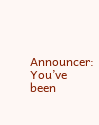Announcer: You’ve been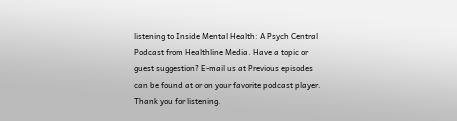listening to Inside Mental Health: A Psych Central Podcast from Healthline Media. Have a topic or guest suggestion? E-mail us at Previous episodes can be found at or on your favorite podcast player. Thank you for listening.